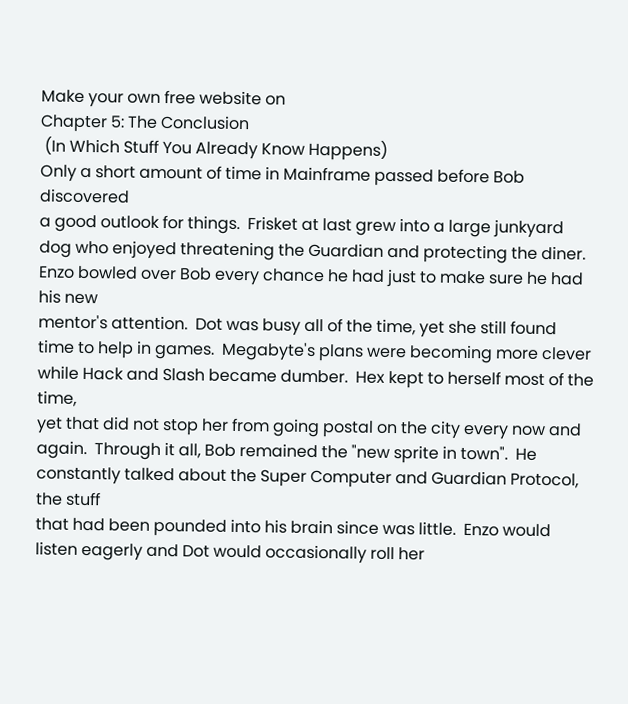Make your own free website on
Chapter 5: The Conclusion
 (In Which Stuff You Already Know Happens)
Only a short amount of time in Mainframe passed before Bob discovered
a good outlook for things.  Frisket at last grew into a large junkyard
dog who enjoyed threatening the Guardian and protecting the diner.
Enzo bowled over Bob every chance he had just to make sure he had his new
mentor's attention.  Dot was busy all of the time, yet she still found
time to help in games.  Megabyte's plans were becoming more clever
while Hack and Slash became dumber.  Hex kept to herself most of the time,
yet that did not stop her from going postal on the city every now and
again.  Through it all, Bob remained the "new sprite in town".  He
constantly talked about the Super Computer and Guardian Protocol, the stuff
that had been pounded into his brain since was little.  Enzo would
listen eagerly and Dot would occasionally roll her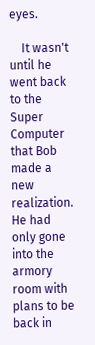eyes.

    It wasn't until he went back to the Super Computer that Bob made a new
realization.  He had only gone into the armory room with plans to be
back in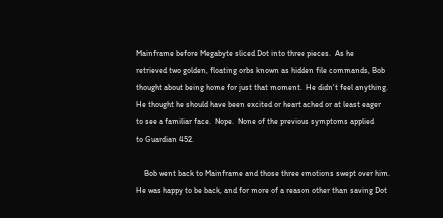Mainframe before Megabyte sliced Dot into three pieces.  As he
retrieved two golden, floating orbs known as hidden file commands, Bob
thought about being home for just that moment.  He didn't feel anything.
He thought he should have been excited or heart ached or at least eager
to see a familiar face.  Nope.  None of the previous symptoms applied
to Guardian 452.

    Bob went back to Mainframe and those three emotions swept over him.
He was happy to be back, and for more of a reason other than saving Dot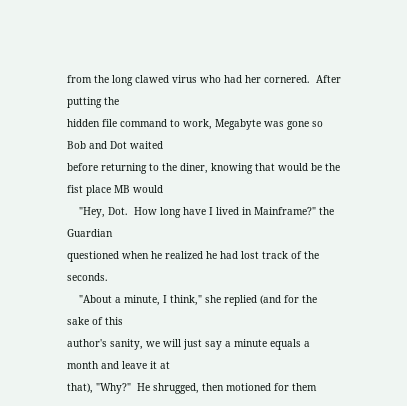from the long clawed virus who had her cornered.  After putting the
hidden file command to work, Megabyte was gone so Bob and Dot waited
before returning to the diner, knowing that would be the fist place MB would
    "Hey, Dot.  How long have I lived in Mainframe?" the Guardian
questioned when he realized he had lost track of the seconds.
    "About a minute, I think," she replied (and for the sake of this
author's sanity, we will just say a minute equals a month and leave it at
that), "Why?"  He shrugged, then motioned for them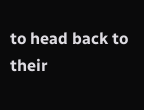to head back to their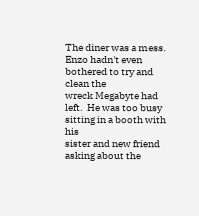The diner was a mess.  Enzo hadn't even bothered to try and clean the
wreck Megabyte had left.  He was too busy sitting in a booth with his
sister and new friend asking about the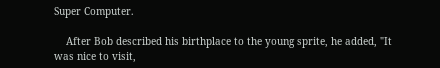Super Computer.

    After Bob described his birthplace to the young sprite, he added, "It
was nice to visit,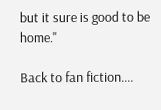but it sure is good to be home."

Back to fan fiction....